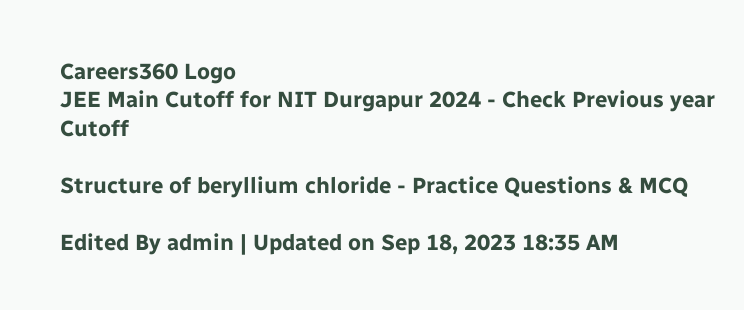Careers360 Logo
JEE Main Cutoff for NIT Durgapur 2024 - Check Previous year Cutoff

Structure of beryllium chloride - Practice Questions & MCQ

Edited By admin | Updated on Sep 18, 2023 18:35 AM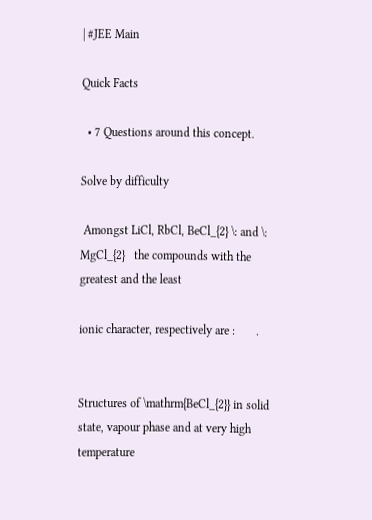| #JEE Main

Quick Facts

  • 7 Questions around this concept.

Solve by difficulty

 Amongst LiCl, RbCl, BeCl_{2} \: and \: MgCl_{2}   the compounds with the greatest and the least

ionic character, respectively are :       .


Structures of \mathrm{BeCl_{2}} in solid state, vapour phase and at very high temperature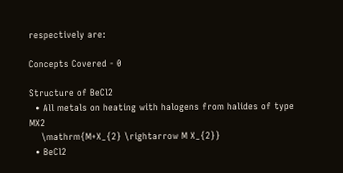respectively are:

Concepts Covered - 0

Structure of BeCl2
  • All metals on heating with halogens from halides of type MX2
    \mathrm{M+X_{2} \rightarrow M X_{2}}
  • BeCl2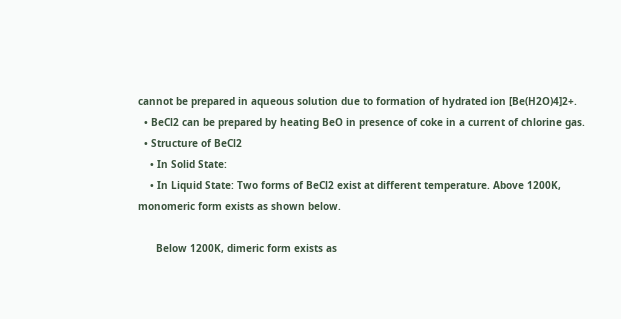cannot be prepared in aqueous solution due to formation of hydrated ion [Be(H2O)4]2+.
  • BeCl2 can be prepared by heating BeO in presence of coke in a current of chlorine gas.
  • Structure of BeCl2
    • In Solid State:
    • In Liquid State: Two forms of BeCl2 exist at different temperature. Above 1200K, monomeric form exists as shown below.

      Below 1200K, dimeric form exists as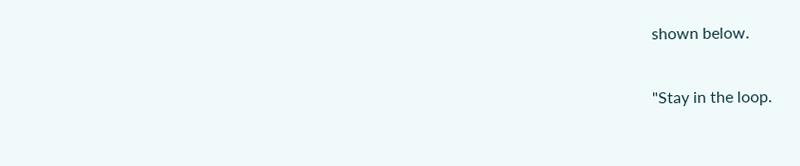shown below.

"Stay in the loop.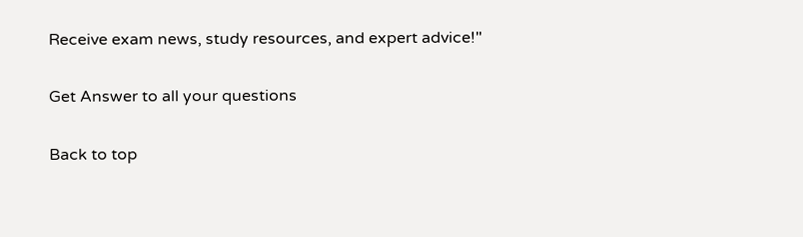Receive exam news, study resources, and expert advice!"

Get Answer to all your questions

Back to top